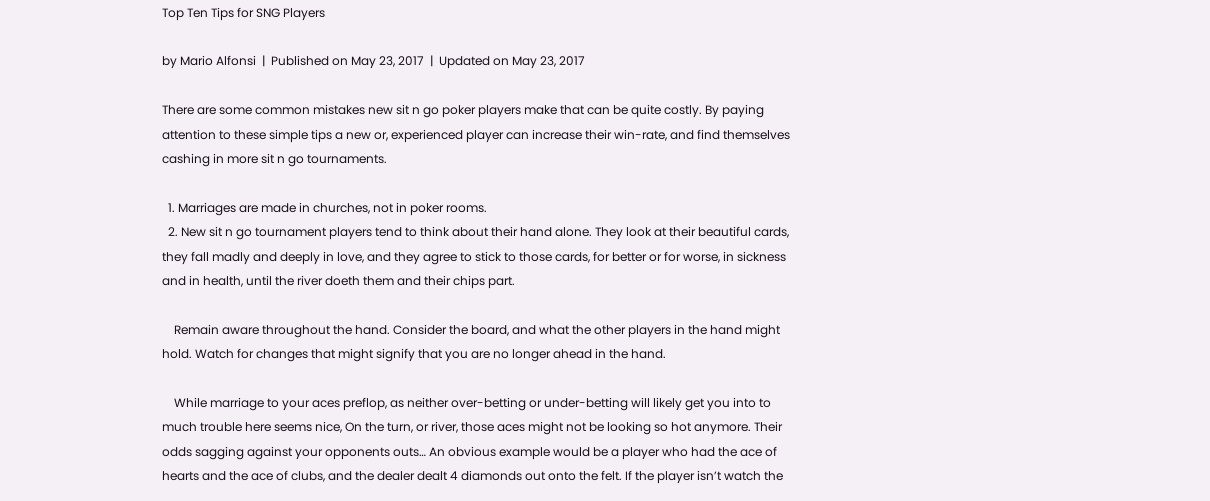Top Ten Tips for SNG Players

by Mario Alfonsi  |  Published on May 23, 2017  |  Updated on May 23, 2017

There are some common mistakes new sit n go poker players make that can be quite costly. By paying attention to these simple tips a new or, experienced player can increase their win-rate, and find themselves cashing in more sit n go tournaments.

  1. Marriages are made in churches, not in poker rooms.
  2. New sit n go tournament players tend to think about their hand alone. They look at their beautiful cards, they fall madly and deeply in love, and they agree to stick to those cards, for better or for worse, in sickness and in health, until the river doeth them and their chips part.

    Remain aware throughout the hand. Consider the board, and what the other players in the hand might hold. Watch for changes that might signify that you are no longer ahead in the hand.

    While marriage to your aces preflop, as neither over-betting or under-betting will likely get you into to much trouble here seems nice, On the turn, or river, those aces might not be looking so hot anymore. Their odds sagging against your opponents outs… An obvious example would be a player who had the ace of hearts and the ace of clubs, and the dealer dealt 4 diamonds out onto the felt. If the player isn’t watch the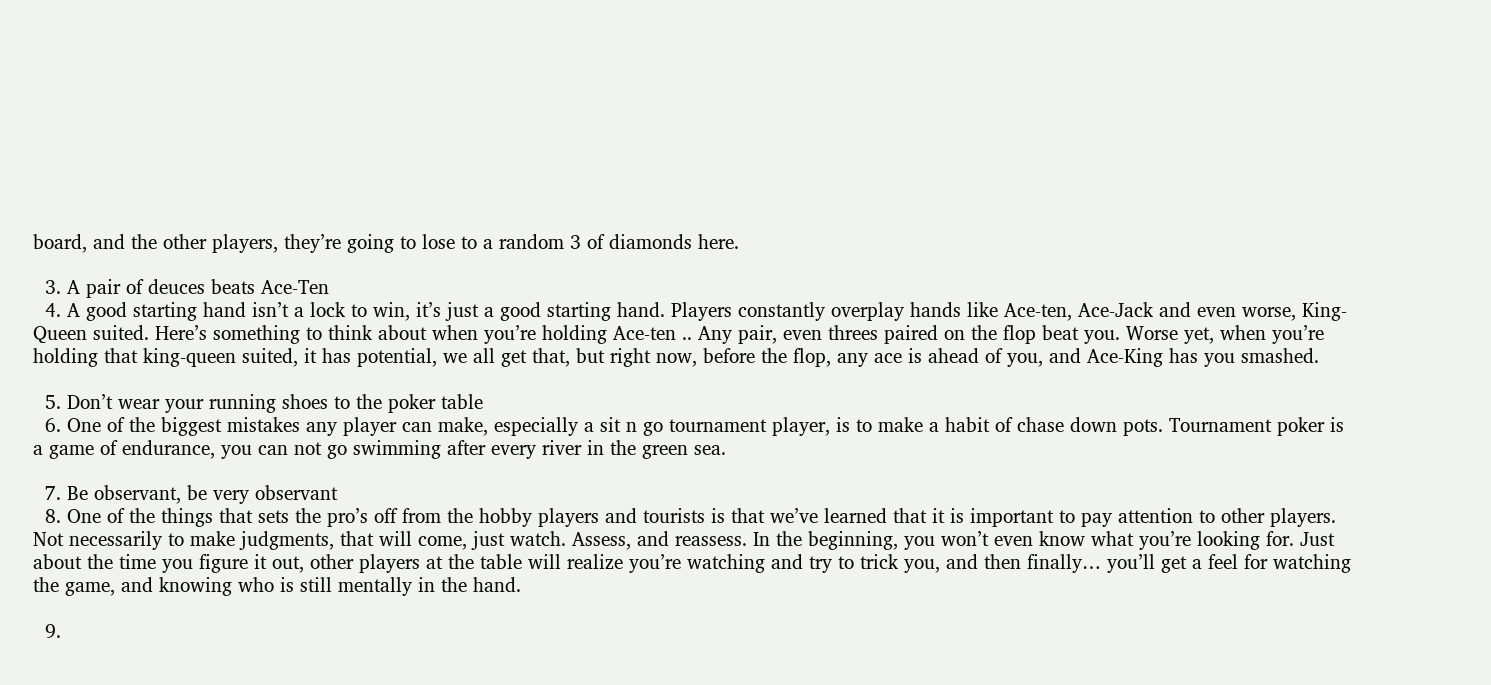board, and the other players, they’re going to lose to a random 3 of diamonds here.

  3. A pair of deuces beats Ace-Ten
  4. A good starting hand isn’t a lock to win, it’s just a good starting hand. Players constantly overplay hands like Ace-ten, Ace-Jack and even worse, King-Queen suited. Here’s something to think about when you’re holding Ace-ten .. Any pair, even threes paired on the flop beat you. Worse yet, when you’re holding that king-queen suited, it has potential, we all get that, but right now, before the flop, any ace is ahead of you, and Ace-King has you smashed.

  5. Don’t wear your running shoes to the poker table
  6. One of the biggest mistakes any player can make, especially a sit n go tournament player, is to make a habit of chase down pots. Tournament poker is a game of endurance, you can not go swimming after every river in the green sea.

  7. Be observant, be very observant
  8. One of the things that sets the pro’s off from the hobby players and tourists is that we’ve learned that it is important to pay attention to other players. Not necessarily to make judgments, that will come, just watch. Assess, and reassess. In the beginning, you won’t even know what you’re looking for. Just about the time you figure it out, other players at the table will realize you’re watching and try to trick you, and then finally… you’ll get a feel for watching the game, and knowing who is still mentally in the hand.

  9.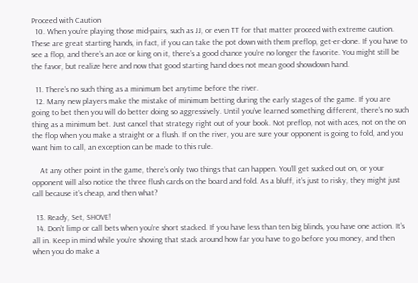Proceed with Caution
  10. When you’re playing those mid-pairs, such as JJ, or even TT for that matter proceed with extreme caution. These are great starting hands, in fact, if you can take the pot down with them preflop, get-er-done. If you have to see a flop, and there’s an ace or king on it, there’s a good chance you’re no longer the favorite. You might still be the favor, but realize here and now that good starting hand does not mean good showdown hand.

  11. There’s no such thing as a minimum bet anytime before the river.
  12. Many new players make the mistake of minimum betting during the early stages of the game. If you are going to bet then you will do better doing so aggressively. Until you’ve learned something different, there’s no such thing as a minimum bet. Just cancel that strategy right out of your book. Not preflop, not with aces, not on the on the flop when you make a straight or a flush. If on the river, you are sure your opponent is going to fold, and you want him to call, an exception can be made to this rule.

    At any other point in the game, there’s only two things that can happen. You’ll get sucked out on, or your opponent will also notice the three flush cards on the board and fold. As a bluff, it’s just to risky, they might just call because it’s cheap, and then what?

  13. Ready, Set, SHOVE!
  14. Don’t limp or call bets when you’re short stacked. If you have less than ten big blinds, you have one action. It’s all in. Keep in mind while you’re shoving that stack around how far you have to go before you money, and then when you do make a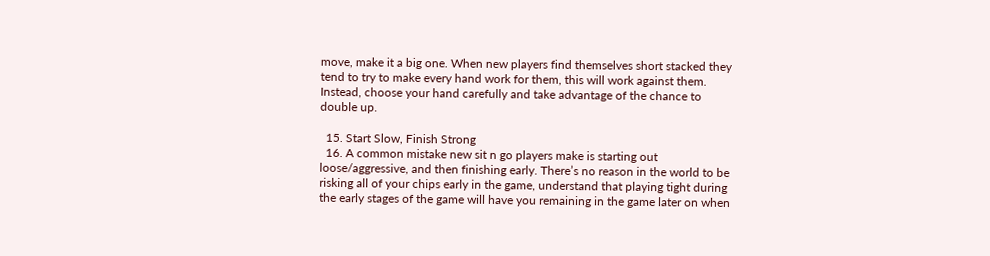move, make it a big one. When new players find themselves short stacked they tend to try to make every hand work for them, this will work against them. Instead, choose your hand carefully and take advantage of the chance to double up.

  15. Start Slow, Finish Strong
  16. A common mistake new sit n go players make is starting out loose/aggressive, and then finishing early. There’s no reason in the world to be risking all of your chips early in the game, understand that playing tight during the early stages of the game will have you remaining in the game later on when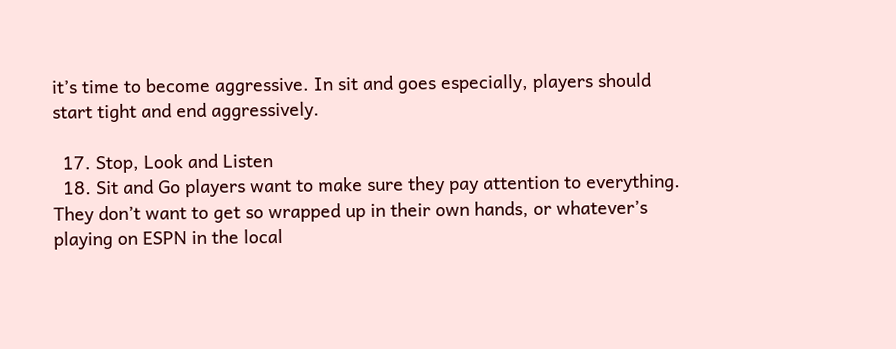it’s time to become aggressive. In sit and goes especially, players should start tight and end aggressively.

  17. Stop, Look and Listen
  18. Sit and Go players want to make sure they pay attention to everything. They don’t want to get so wrapped up in their own hands, or whatever’s playing on ESPN in the local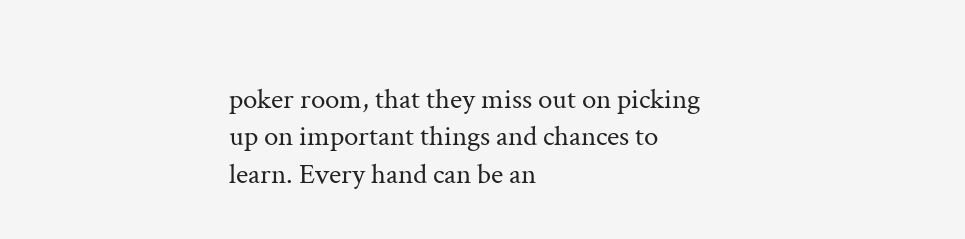poker room, that they miss out on picking up on important things and chances to learn. Every hand can be an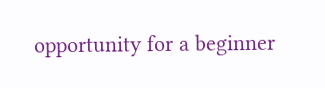opportunity for a beginner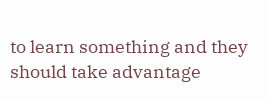to learn something and they should take advantage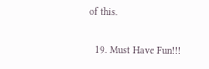of this.

  19. Must Have Fun!!!